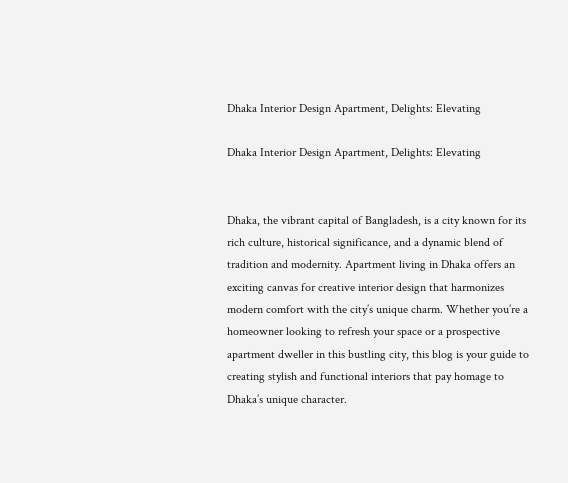Dhaka Interior Design Apartment, Delights: Elevating

Dhaka Interior Design Apartment, Delights: Elevating


Dhaka, the vibrant capital of Bangladesh, is a city known for its rich culture, historical significance, and a dynamic blend of tradition and modernity. Apartment living in Dhaka offers an exciting canvas for creative interior design that harmonizes modern comfort with the city’s unique charm. Whether you’re a homeowner looking to refresh your space or a prospective apartment dweller in this bustling city, this blog is your guide to creating stylish and functional interiors that pay homage to Dhaka’s unique character.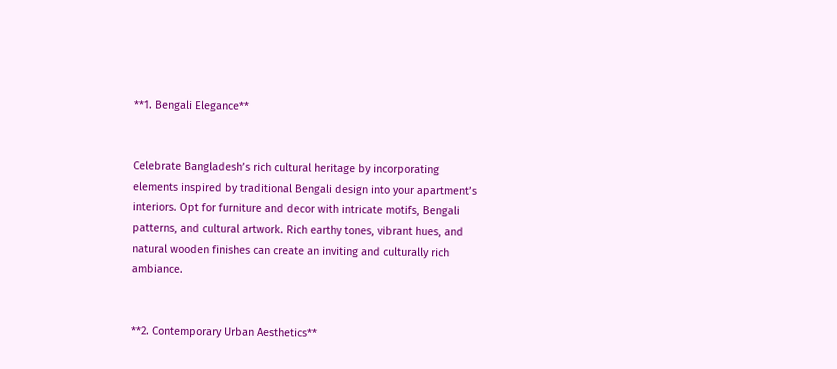**1. Bengali Elegance**


Celebrate Bangladesh’s rich cultural heritage by incorporating elements inspired by traditional Bengali design into your apartment’s interiors. Opt for furniture and decor with intricate motifs, Bengali patterns, and cultural artwork. Rich earthy tones, vibrant hues, and natural wooden finishes can create an inviting and culturally rich ambiance.


**2. Contemporary Urban Aesthetics**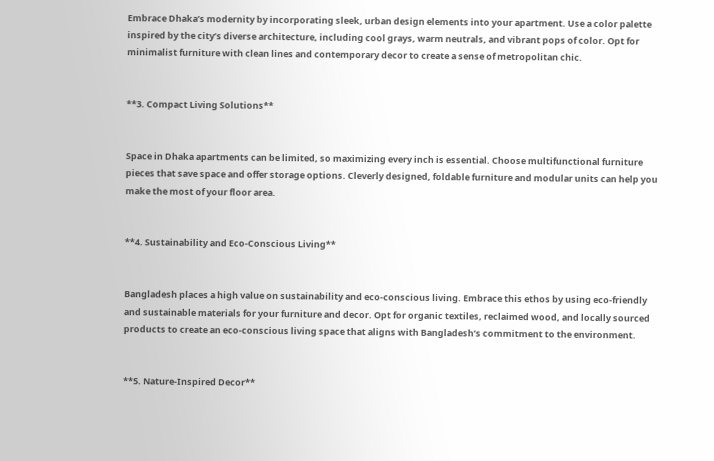Embrace Dhaka’s modernity by incorporating sleek, urban design elements into your apartment. Use a color palette inspired by the city’s diverse architecture, including cool grays, warm neutrals, and vibrant pops of color. Opt for minimalist furniture with clean lines and contemporary decor to create a sense of metropolitan chic.


**3. Compact Living Solutions**


Space in Dhaka apartments can be limited, so maximizing every inch is essential. Choose multifunctional furniture pieces that save space and offer storage options. Cleverly designed, foldable furniture and modular units can help you make the most of your floor area.


**4. Sustainability and Eco-Conscious Living**


Bangladesh places a high value on sustainability and eco-conscious living. Embrace this ethos by using eco-friendly and sustainable materials for your furniture and decor. Opt for organic textiles, reclaimed wood, and locally sourced products to create an eco-conscious living space that aligns with Bangladesh’s commitment to the environment.


**5. Nature-Inspired Decor**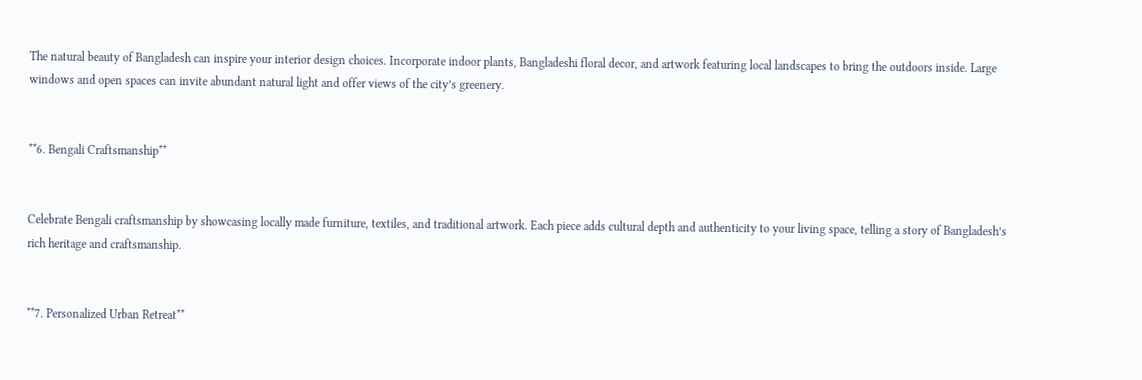The natural beauty of Bangladesh can inspire your interior design choices. Incorporate indoor plants, Bangladeshi floral decor, and artwork featuring local landscapes to bring the outdoors inside. Large windows and open spaces can invite abundant natural light and offer views of the city’s greenery.


**6. Bengali Craftsmanship**


Celebrate Bengali craftsmanship by showcasing locally made furniture, textiles, and traditional artwork. Each piece adds cultural depth and authenticity to your living space, telling a story of Bangladesh’s rich heritage and craftsmanship.


**7. Personalized Urban Retreat**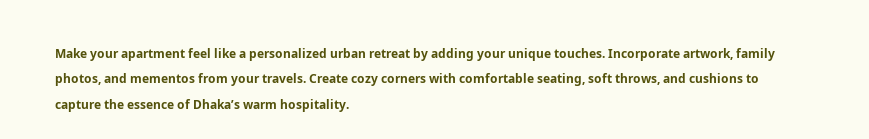Make your apartment feel like a personalized urban retreat by adding your unique touches. Incorporate artwork, family photos, and mementos from your travels. Create cozy corners with comfortable seating, soft throws, and cushions to capture the essence of Dhaka’s warm hospitality.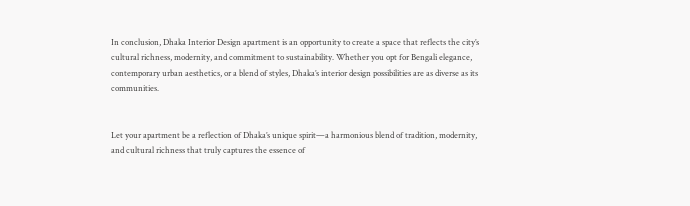In conclusion, Dhaka Interior Design apartment is an opportunity to create a space that reflects the city’s cultural richness, modernity, and commitment to sustainability. Whether you opt for Bengali elegance, contemporary urban aesthetics, or a blend of styles, Dhaka’s interior design possibilities are as diverse as its communities.


Let your apartment be a reflection of Dhaka’s unique spirit—a harmonious blend of tradition, modernity, and cultural richness that truly captures the essence of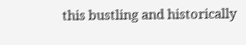this bustling and historically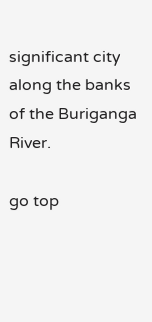significant city along the banks of the Buriganga River.

go top